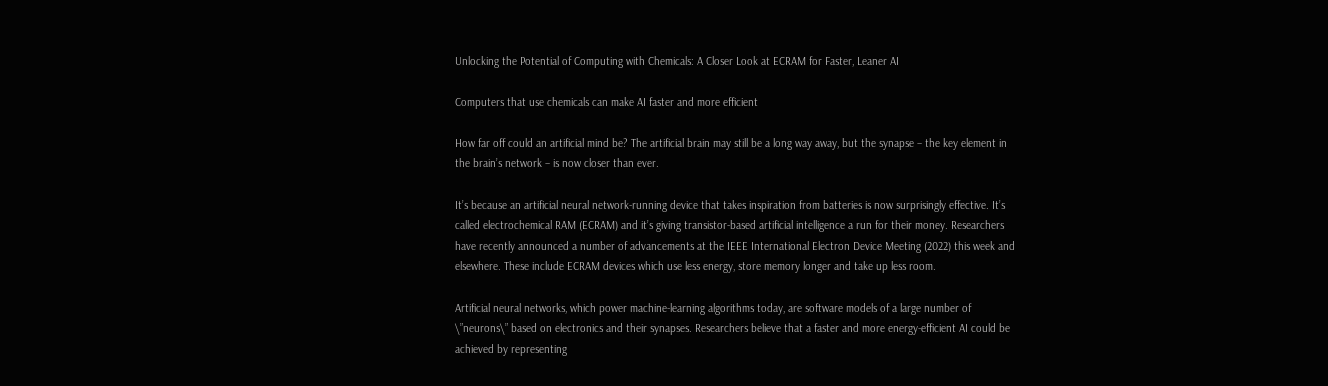Unlocking the Potential of Computing with Chemicals: A Closer Look at ECRAM for Faster, Leaner AI

Computers that use chemicals can make AI faster and more efficient

How far off could an artificial mind be? The artificial brain may still be a long way away, but the synapse – the key element in the brain’s network – is now closer than ever.

It’s because an artificial neural network-running device that takes inspiration from batteries is now surprisingly effective. It’s called electrochemical RAM (ECRAM) and it’s giving transistor-based artificial intelligence a run for their money. Researchers have recently announced a number of advancements at the IEEE International Electron Device Meeting (2022) this week and elsewhere. These include ECRAM devices which use less energy, store memory longer and take up less room.

Artificial neural networks, which power machine-learning algorithms today, are software models of a large number of \”neurons\” based on electronics and their synapses. Researchers believe that a faster and more energy-efficient AI could be achieved by representing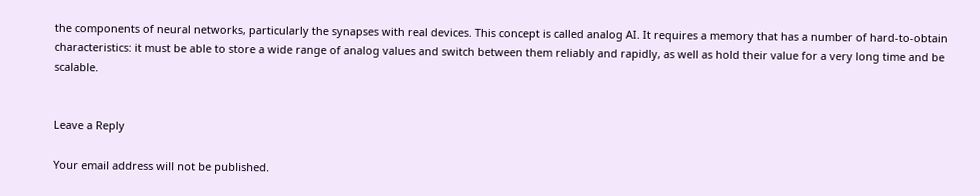the components of neural networks, particularly the synapses with real devices. This concept is called analog AI. It requires a memory that has a number of hard-to-obtain characteristics: it must be able to store a wide range of analog values and switch between them reliably and rapidly, as well as hold their value for a very long time and be scalable.


Leave a Reply

Your email address will not be published.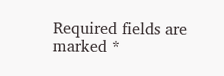Required fields are marked *